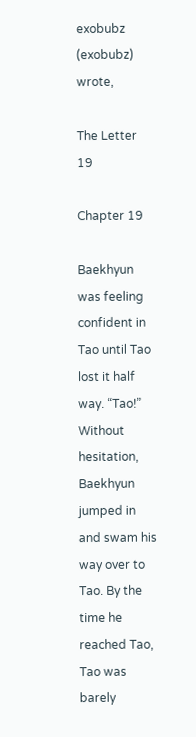exobubz (exobubz) wrote,

The Letter 19

Chapter 19

Baekhyun was feeling confident in Tao until Tao lost it half way. “Tao!” Without hesitation, Baekhyun jumped in and swam his way over to Tao. By the time he reached Tao, Tao was barely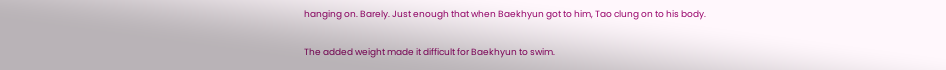hanging on. Barely. Just enough that when Baekhyun got to him, Tao clung on to his body.

The added weight made it difficult for Baekhyun to swim.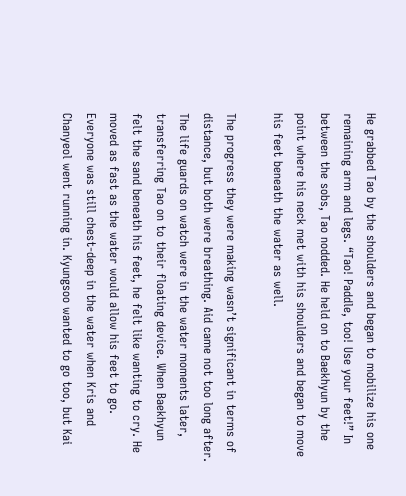He grabbed Tao by the shoulders and began to mobilize his one remaining arm and legs. “Tao! Paddle, too! Use your feet!” In between the sobs, Tao nodded. He held on to Baekhyun by the point where his neck met with his shoulders and began to move his feet beneath the water as well.

The progress they were making wasn’t significant in terms of distance, but both were breathing. Aid came not too long after. The life guards on watch were in the water moments later, transferring Tao on to their floating device. When Baekhyun felt the sand beneath his feet, he felt like wanting to cry. He moved as fast as the water would allow his feet to go.  Everyone was still chest-deep in the water when Kris and Chanyeol went running in. Kyungsoo wanted to go too, but Kai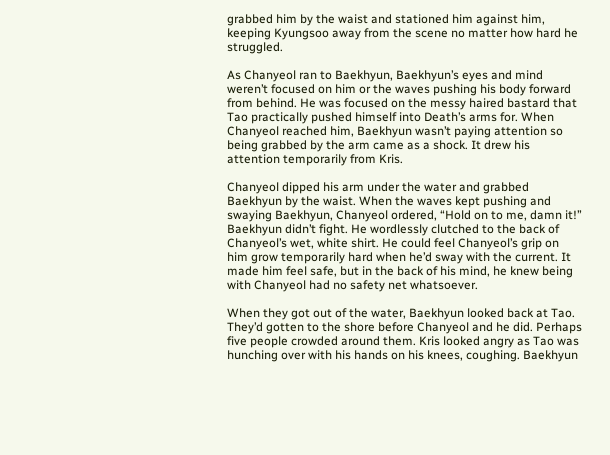grabbed him by the waist and stationed him against him, keeping Kyungsoo away from the scene no matter how hard he struggled.

As Chanyeol ran to Baekhyun, Baekhyun’s eyes and mind weren’t focused on him or the waves pushing his body forward from behind. He was focused on the messy haired bastard that Tao practically pushed himself into Death’s arms for. When Chanyeol reached him, Baekhyun wasn’t paying attention so being grabbed by the arm came as a shock. It drew his attention temporarily from Kris.

Chanyeol dipped his arm under the water and grabbed Baekhyun by the waist. When the waves kept pushing and swaying Baekhyun, Chanyeol ordered, “Hold on to me, damn it!” Baekhyun didn’t fight. He wordlessly clutched to the back of Chanyeol’s wet, white shirt. He could feel Chanyeol’s grip on him grow temporarily hard when he’d sway with the current. It made him feel safe, but in the back of his mind, he knew being with Chanyeol had no safety net whatsoever.

When they got out of the water, Baekhyun looked back at Tao. They’d gotten to the shore before Chanyeol and he did. Perhaps five people crowded around them. Kris looked angry as Tao was hunching over with his hands on his knees, coughing. Baekhyun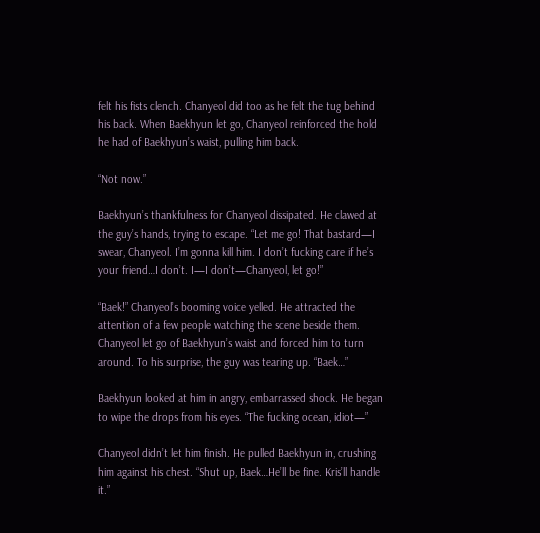felt his fists clench. Chanyeol did too as he felt the tug behind his back. When Baekhyun let go, Chanyeol reinforced the hold he had of Baekhyun’s waist, pulling him back.

“Not now.”

Baekhyun’s thankfulness for Chanyeol dissipated. He clawed at the guy’s hands, trying to escape. “Let me go! That bastard—I swear, Chanyeol. I’m gonna kill him. I don’t fucking care if he’s your friend…I don’t. I—I don’t—Chanyeol, let go!”

“Baek!” Chanyeol’s booming voice yelled. He attracted the attention of a few people watching the scene beside them. Chanyeol let go of Baekhyun’s waist and forced him to turn around. To his surprise, the guy was tearing up. “Baek…”

Baekhyun looked at him in angry, embarrassed shock. He began to wipe the drops from his eyes. “The fucking ocean, idiot—”

Chanyeol didn’t let him finish. He pulled Baekhyun in, crushing him against his chest. “Shut up, Baek…He’ll be fine. Kris’ll handle it.”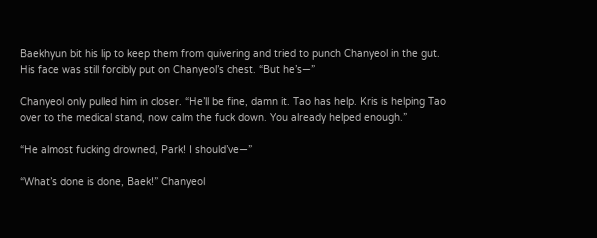Baekhyun bit his lip to keep them from quivering and tried to punch Chanyeol in the gut. His face was still forcibly put on Chanyeol’s chest. “But he’s—”

Chanyeol only pulled him in closer. “He’ll be fine, damn it. Tao has help. Kris is helping Tao over to the medical stand, now calm the fuck down. You already helped enough.”

“He almost fucking drowned, Park! I should’ve—”

“What’s done is done, Baek!” Chanyeol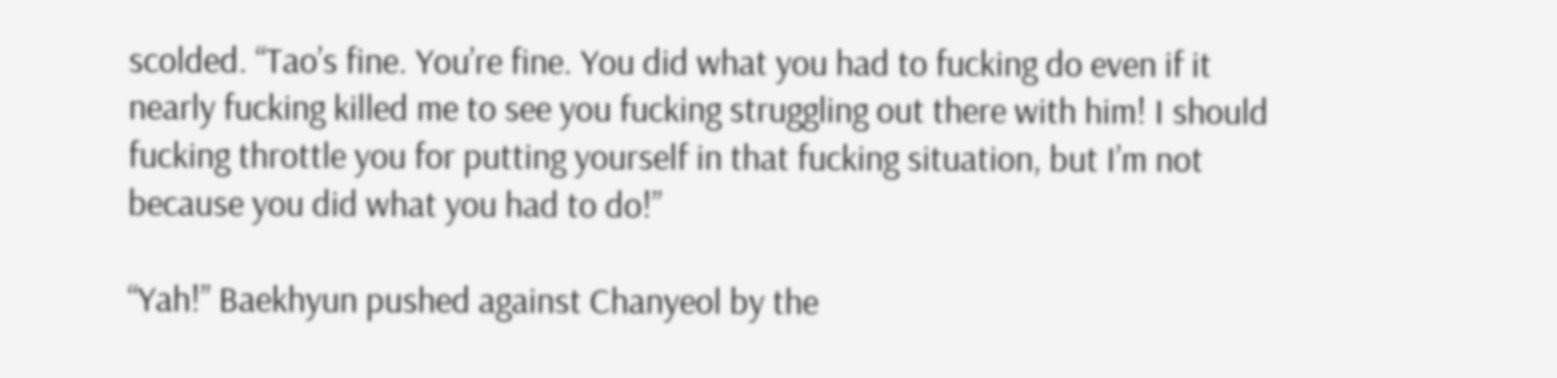scolded. “Tao’s fine. You’re fine. You did what you had to fucking do even if it nearly fucking killed me to see you fucking struggling out there with him! I should fucking throttle you for putting yourself in that fucking situation, but I’m not because you did what you had to do!”

“Yah!” Baekhyun pushed against Chanyeol by the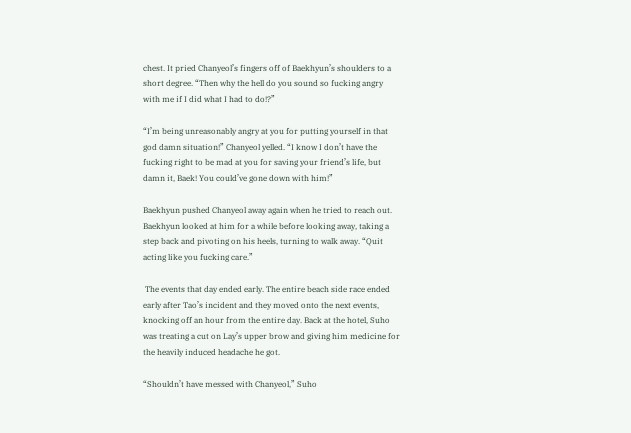chest. It pried Chanyeol’s fingers off of Baekhyun’s shoulders to a short degree. “Then why the hell do you sound so fucking angry with me if I did what I had to do!?”

“I’m being unreasonably angry at you for putting yourself in that god damn situation!” Chanyeol yelled. “I know I don’t have the fucking right to be mad at you for saving your friend’s life, but damn it, Baek! You could’ve gone down with him!”

Baekhyun pushed Chanyeol away again when he tried to reach out. Baekhyun looked at him for a while before looking away, taking a step back and pivoting on his heels, turning to walk away. “Quit acting like you fucking care.”

 The events that day ended early. The entire beach side race ended early after Tao’s incident and they moved onto the next events, knocking off an hour from the entire day. Back at the hotel, Suho was treating a cut on Lay’s upper brow and giving him medicine for the heavily induced headache he got.

“Shouldn’t have messed with Chanyeol,” Suho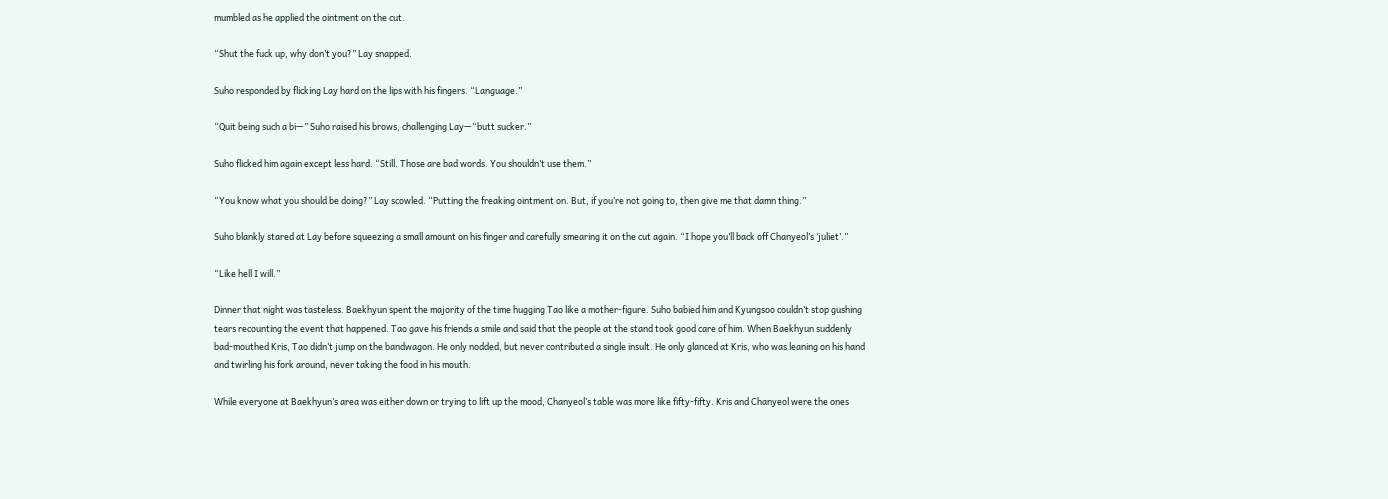mumbled as he applied the ointment on the cut.

“Shut the fuck up, why don’t you?” Lay snapped.

Suho responded by flicking Lay hard on the lips with his fingers. “Language.”

“Quit being such a bi—” Suho raised his brows, challenging Lay—“butt sucker.”

Suho flicked him again except less hard. “Still. Those are bad words. You shouldn’t use them.”

“You know what you should be doing?” Lay scowled. “Putting the freaking ointment on. But, if you’re not going to, then give me that damn thing.”

Suho blankly stared at Lay before squeezing a small amount on his finger and carefully smearing it on the cut again. “I hope you’ll back off Chanyeol’s ‘juliet’.”

“Like hell I will.”

Dinner that night was tasteless. Baekhyun spent the majority of the time hugging Tao like a mother-figure. Suho babied him and Kyungsoo couldn’t stop gushing tears recounting the event that happened. Tao gave his friends a smile and said that the people at the stand took good care of him. When Baekhyun suddenly bad-mouthed Kris, Tao didn’t jump on the bandwagon. He only nodded, but never contributed a single insult. He only glanced at Kris, who was leaning on his hand and twirling his fork around, never taking the food in his mouth.

While everyone at Baekhyun’s area was either down or trying to lift up the mood, Chanyeol’s table was more like fifty-fifty. Kris and Chanyeol were the ones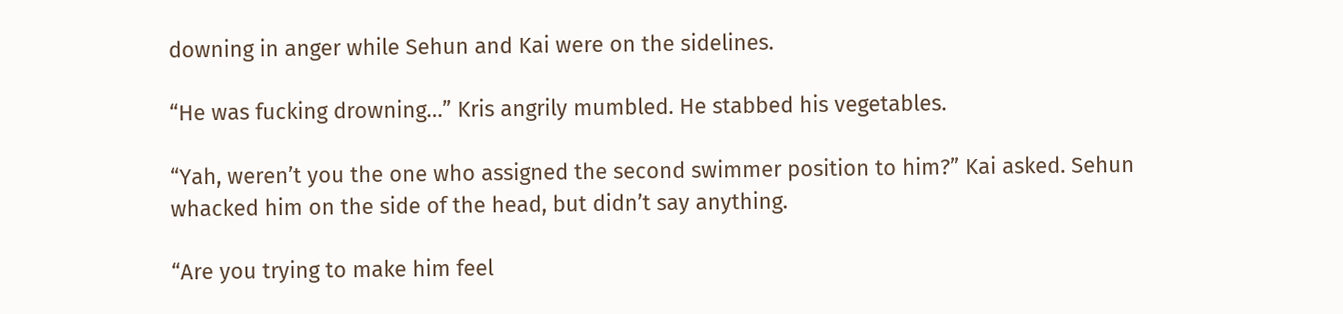downing in anger while Sehun and Kai were on the sidelines.

“He was fucking drowning…” Kris angrily mumbled. He stabbed his vegetables.

“Yah, weren’t you the one who assigned the second swimmer position to him?” Kai asked. Sehun whacked him on the side of the head, but didn’t say anything.

“Are you trying to make him feel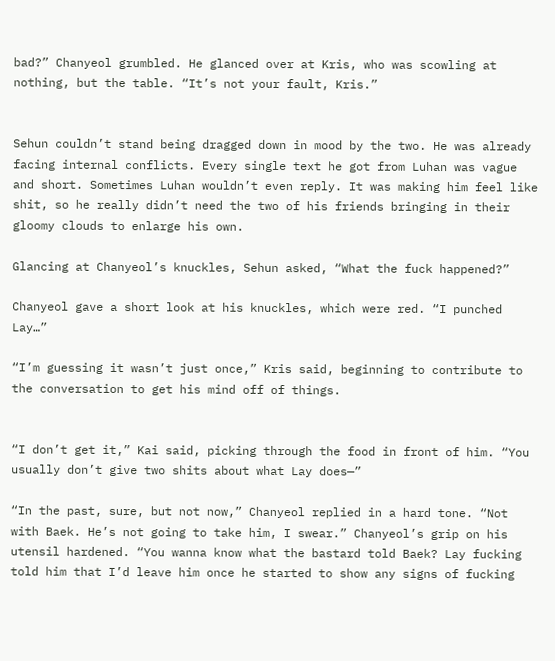bad?” Chanyeol grumbled. He glanced over at Kris, who was scowling at nothing, but the table. “It’s not your fault, Kris.”


Sehun couldn’t stand being dragged down in mood by the two. He was already facing internal conflicts. Every single text he got from Luhan was vague and short. Sometimes Luhan wouldn’t even reply. It was making him feel like shit, so he really didn’t need the two of his friends bringing in their gloomy clouds to enlarge his own.

Glancing at Chanyeol’s knuckles, Sehun asked, “What the fuck happened?”

Chanyeol gave a short look at his knuckles, which were red. “I punched Lay…”

“I’m guessing it wasn’t just once,” Kris said, beginning to contribute to the conversation to get his mind off of things.


“I don’t get it,” Kai said, picking through the food in front of him. “You usually don’t give two shits about what Lay does—”

“In the past, sure, but not now,” Chanyeol replied in a hard tone. “Not with Baek. He’s not going to take him, I swear.” Chanyeol’s grip on his utensil hardened. “You wanna know what the bastard told Baek? Lay fucking told him that I’d leave him once he started to show any signs of fucking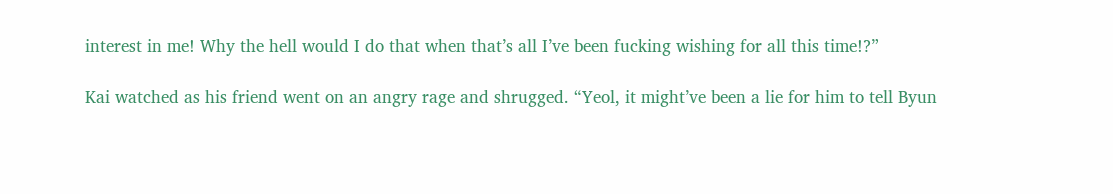interest in me! Why the hell would I do that when that’s all I’ve been fucking wishing for all this time!?”

Kai watched as his friend went on an angry rage and shrugged. “Yeol, it might’ve been a lie for him to tell Byun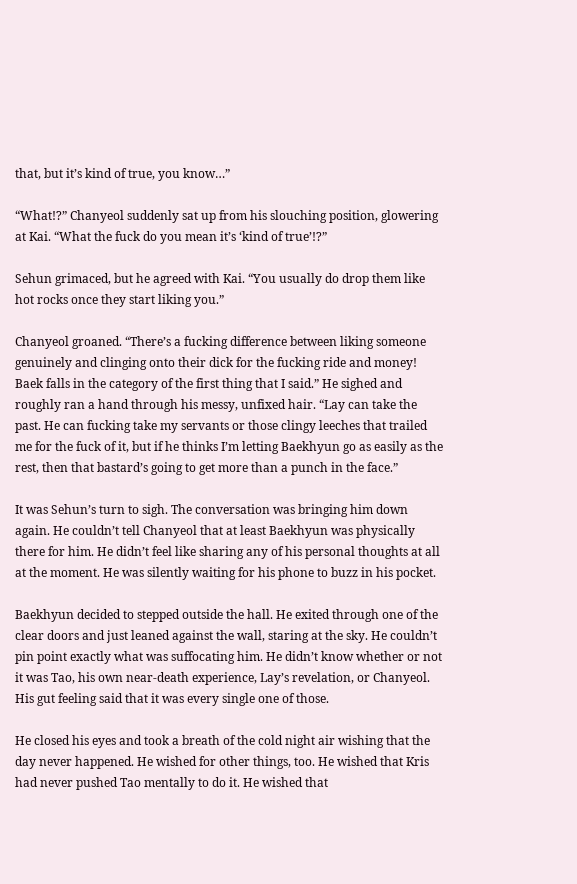that, but it’s kind of true, you know…”

“What!?” Chanyeol suddenly sat up from his slouching position, glowering at Kai. “What the fuck do you mean it’s ‘kind of true’!?”

Sehun grimaced, but he agreed with Kai. “You usually do drop them like hot rocks once they start liking you.”

Chanyeol groaned. “There’s a fucking difference between liking someone genuinely and clinging onto their dick for the fucking ride and money! Baek falls in the category of the first thing that I said.” He sighed and roughly ran a hand through his messy, unfixed hair. “Lay can take the past. He can fucking take my servants or those clingy leeches that trailed me for the fuck of it, but if he thinks I’m letting Baekhyun go as easily as the rest, then that bastard’s going to get more than a punch in the face.”

It was Sehun’s turn to sigh. The conversation was bringing him down again. He couldn’t tell Chanyeol that at least Baekhyun was physically there for him. He didn’t feel like sharing any of his personal thoughts at all at the moment. He was silently waiting for his phone to buzz in his pocket.

Baekhyun decided to stepped outside the hall. He exited through one of the clear doors and just leaned against the wall, staring at the sky. He couldn’t pin point exactly what was suffocating him. He didn’t know whether or not it was Tao, his own near-death experience, Lay’s revelation, or Chanyeol. His gut feeling said that it was every single one of those.

He closed his eyes and took a breath of the cold night air wishing that the day never happened. He wished for other things, too. He wished that Kris had never pushed Tao mentally to do it. He wished that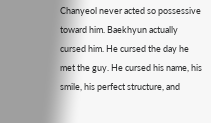Chanyeol never acted so possessive toward him. Baekhyun actually cursed him. He cursed the day he met the guy. He cursed his name, his smile, his perfect structure, and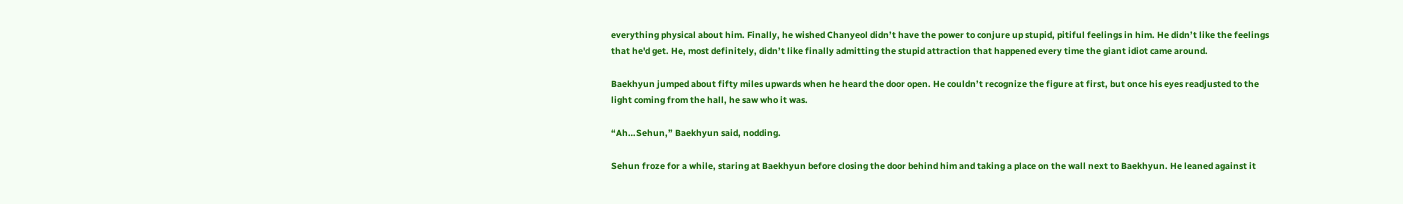everything physical about him. Finally, he wished Chanyeol didn’t have the power to conjure up stupid, pitiful feelings in him. He didn’t like the feelings that he'd get. He, most definitely, didn’t like finally admitting the stupid attraction that happened every time the giant idiot came around.

Baekhyun jumped about fifty miles upwards when he heard the door open. He couldn’t recognize the figure at first, but once his eyes readjusted to the light coming from the hall, he saw who it was.

“Ah…Sehun,” Baekhyun said, nodding.

Sehun froze for a while, staring at Baekhyun before closing the door behind him and taking a place on the wall next to Baekhyun. He leaned against it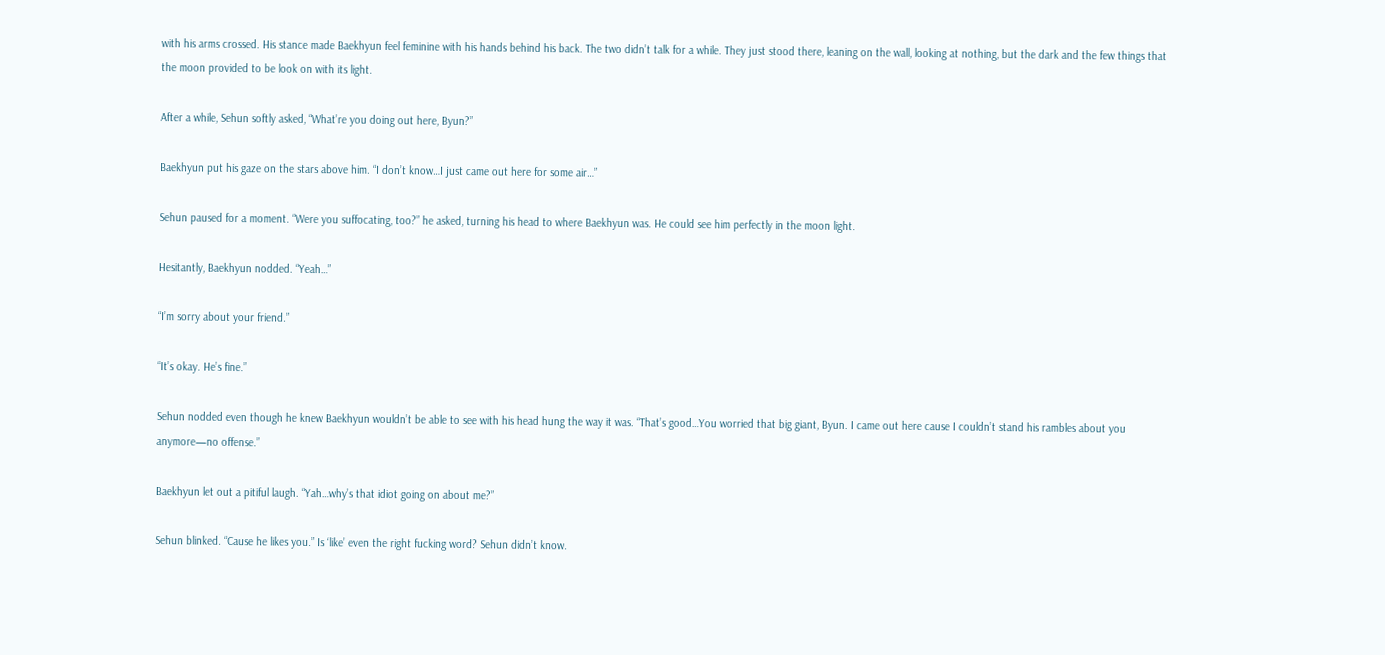with his arms crossed. His stance made Baekhyun feel feminine with his hands behind his back. The two didn’t talk for a while. They just stood there, leaning on the wall, looking at nothing, but the dark and the few things that the moon provided to be look on with its light.

After a while, Sehun softly asked, “What’re you doing out here, Byun?”

Baekhyun put his gaze on the stars above him. “I don’t know…I just came out here for some air…”

Sehun paused for a moment. “Were you suffocating, too?” he asked, turning his head to where Baekhyun was. He could see him perfectly in the moon light.

Hesitantly, Baekhyun nodded. “Yeah…”

“I’m sorry about your friend.”

“It’s okay. He’s fine.”

Sehun nodded even though he knew Baekhyun wouldn’t be able to see with his head hung the way it was. “That’s good…You worried that big giant, Byun. I came out here cause I couldn’t stand his rambles about you anymore—no offense.”

Baekhyun let out a pitiful laugh. “Yah…why’s that idiot going on about me?”

Sehun blinked. “Cause he likes you.” Is ‘like’ even the right fucking word? Sehun didn’t know.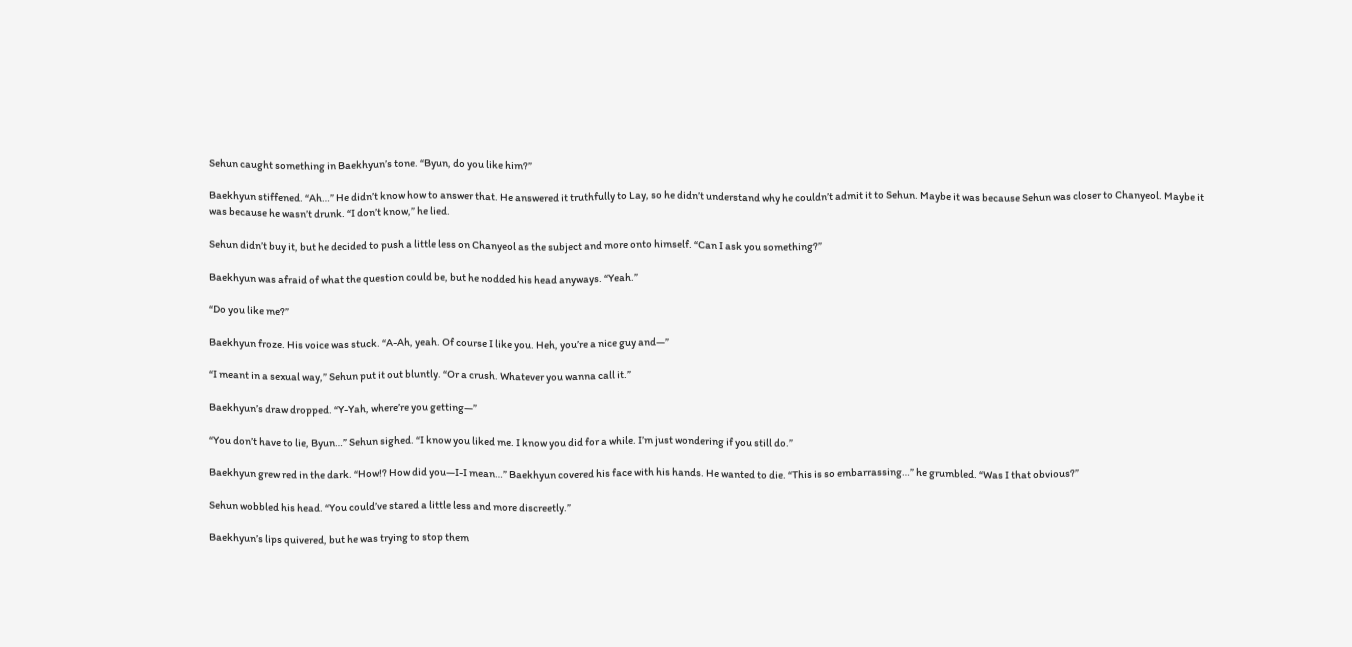Sehun caught something in Baekhyun’s tone. “Byun, do you like him?”

Baekhyun stiffened. “Ah…” He didn’t know how to answer that. He answered it truthfully to Lay, so he didn’t understand why he couldn’t admit it to Sehun. Maybe it was because Sehun was closer to Chanyeol. Maybe it was because he wasn’t drunk. “I don’t know,” he lied.

Sehun didn’t buy it, but he decided to push a little less on Chanyeol as the subject and more onto himself. “Can I ask you something?”

Baekhyun was afraid of what the question could be, but he nodded his head anyways. “Yeah.”

“Do you like me?”

Baekhyun froze. His voice was stuck. “A-Ah, yeah. Of course I like you. Heh, you’re a nice guy and—”

“I meant in a sexual way,” Sehun put it out bluntly. “Or a crush. Whatever you wanna call it.”

Baekhyun’s draw dropped. “Y-Yah, where’re you getting—”

“You don’t have to lie, Byun…” Sehun sighed. “I know you liked me. I know you did for a while. I’m just wondering if you still do.”

Baekhyun grew red in the dark. “How!? How did you—I-I mean…” Baekhyun covered his face with his hands. He wanted to die. “This is so embarrassing…” he grumbled. “Was I that obvious?”

Sehun wobbled his head. “You could’ve stared a little less and more discreetly.”

Baekhyun’s lips quivered, but he was trying to stop them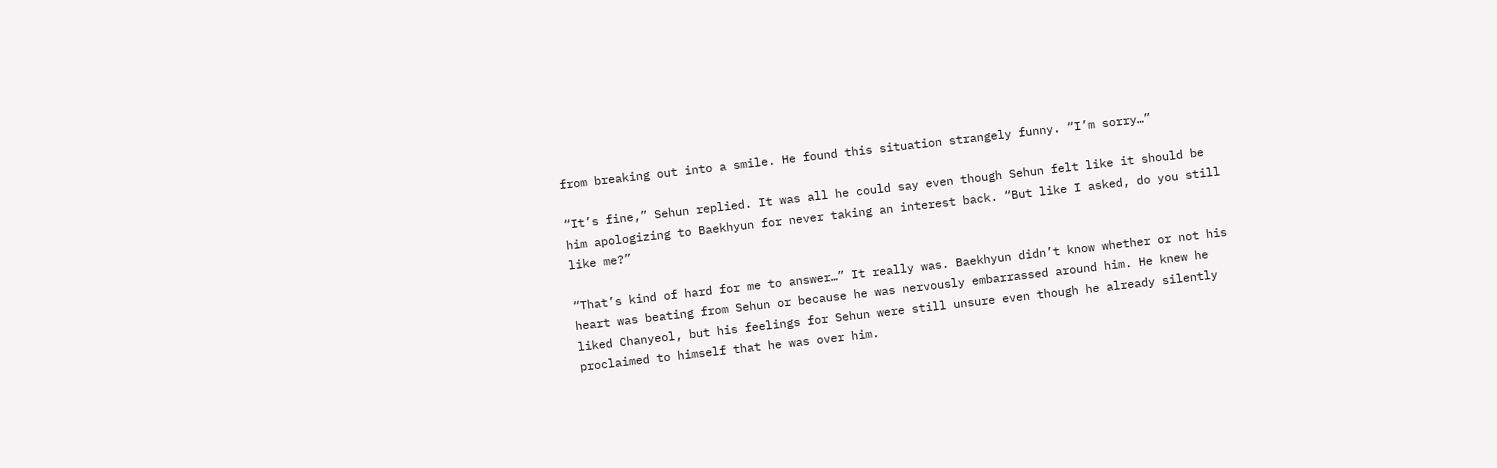from breaking out into a smile. He found this situation strangely funny. “I’m sorry…”

“It’s fine,” Sehun replied. It was all he could say even though Sehun felt like it should be him apologizing to Baekhyun for never taking an interest back. “But like I asked, do you still like me?”

“That’s kind of hard for me to answer…” It really was. Baekhyun didn’t know whether or not his heart was beating from Sehun or because he was nervously embarrassed around him. He knew he liked Chanyeol, but his feelings for Sehun were still unsure even though he already silently proclaimed to himself that he was over him.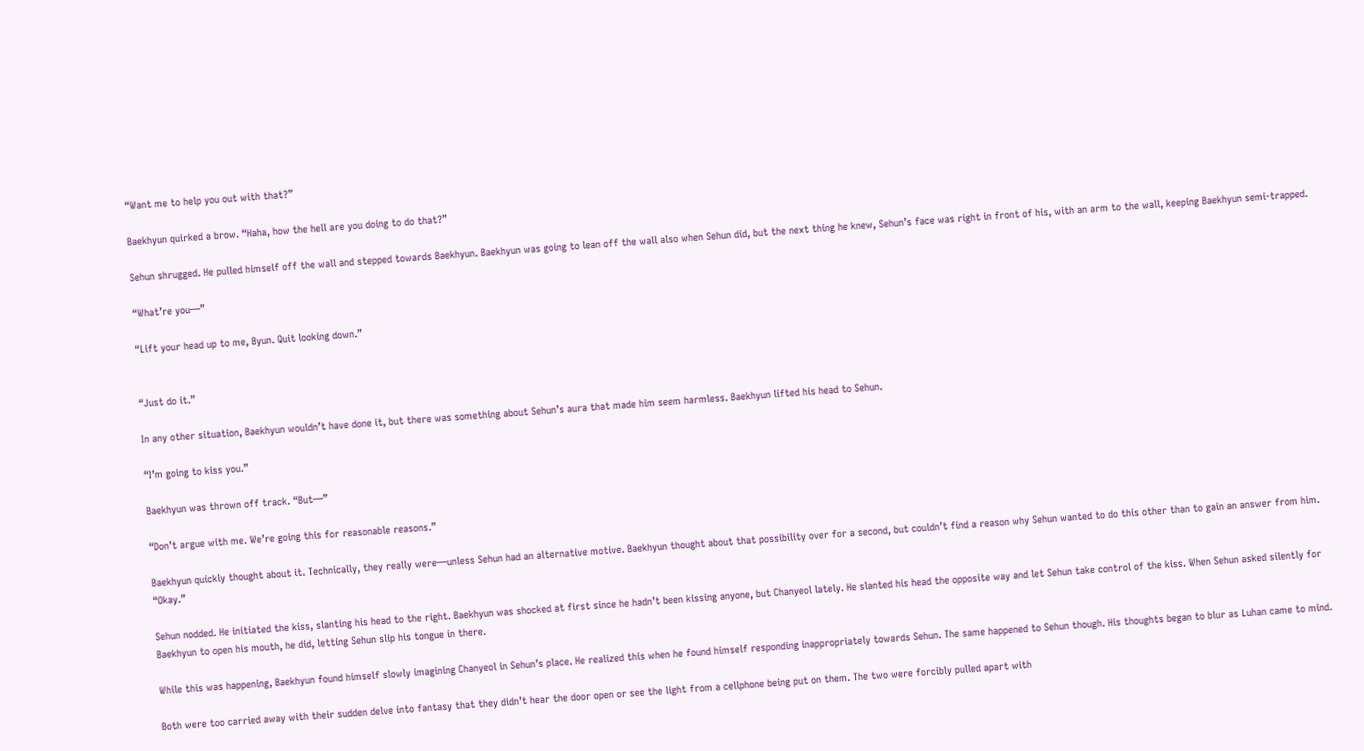“Want me to help you out with that?”

Baekhyun quirked a brow. “Haha, how the hell are you doing to do that?”

Sehun shrugged. He pulled himself off the wall and stepped towards Baekhyun. Baekhyun was going to lean off the wall also when Sehun did, but the next thing he knew, Sehun’s face was right in front of his, with an arm to the wall, keeping Baekhyun semi-trapped.

“What’re you—”

“Lift your head up to me, Byun. Quit looking down.”


“Just do it.”

In any other situation, Baekhyun wouldn’t have done it, but there was something about Sehun’s aura that made him seem harmless. Baekhyun lifted his head to Sehun.

“I’m going to kiss you.”

Baekhyun was thrown off track. “But—”

“Don’t argue with me. We’re going this for reasonable reasons.”

Baekhyun quickly thought about it. Technically, they really were—unless Sehun had an alternative motive. Baekhyun thought about that possibility over for a second, but couldn’t find a reason why Sehun wanted to do this other than to gain an answer from him. “Okay.”

Sehun nodded. He initiated the kiss, slanting his head to the right. Baekhyun was shocked at first since he hadn’t been kissing anyone, but Chanyeol lately. He slanted his head the opposite way and let Sehun take control of the kiss. When Sehun asked silently for Baekhyun to open his mouth, he did, letting Sehun slip his tongue in there.

While this was happening, Baekhyun found himself slowly imagining Chanyeol in Sehun’s place. He realized this when he found himself responding inappropriately towards Sehun. The same happened to Sehun though. His thoughts began to blur as Luhan came to mind.

Both were too carried away with their sudden delve into fantasy that they didn’t hear the door open or see the light from a cellphone being put on them. The two were forcibly pulled apart with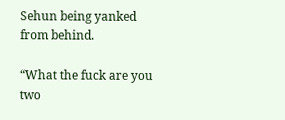Sehun being yanked from behind.

“What the fuck are you two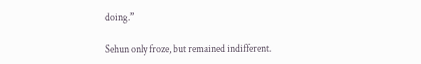doing.”

Sehun only froze, but remained indifferent.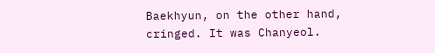Baekhyun, on the other hand, cringed. It was Chanyeol.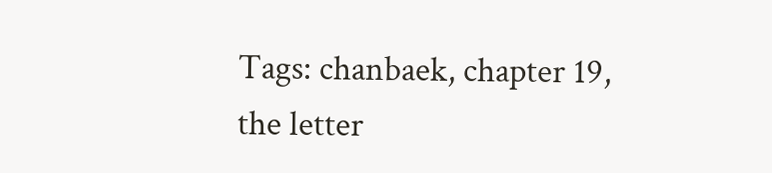Tags: chanbaek, chapter 19, the letter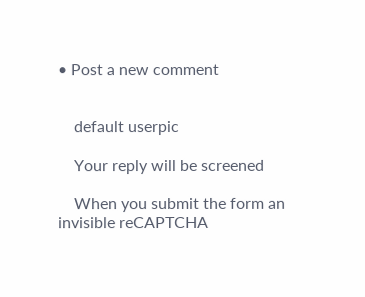• Post a new comment


    default userpic

    Your reply will be screened

    When you submit the form an invisible reCAPTCHA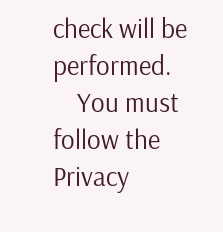check will be performed.
    You must follow the Privacy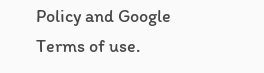Policy and Google Terms of use.